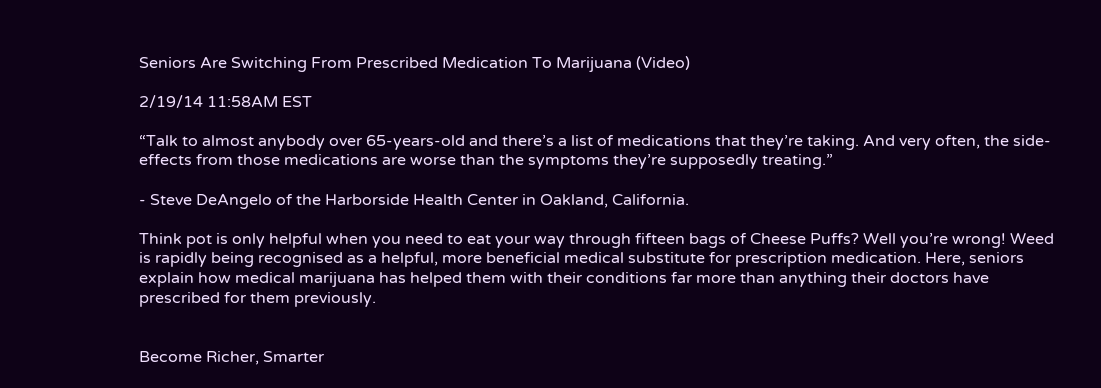Seniors Are Switching From Prescribed Medication To Marijuana (Video)

2/19/14 11:58AM EST

“Talk to almost anybody over 65-years-old and there’s a list of medications that they’re taking. And very often, the side-effects from those medications are worse than the symptoms they’re supposedly treating.”

- Steve DeAngelo of the Harborside Health Center in Oakland, California.

Think pot is only helpful when you need to eat your way through fifteen bags of Cheese Puffs? Well you’re wrong! Weed is rapidly being recognised as a helpful, more beneficial medical substitute for prescription medication. Here, seniors explain how medical marijuana has helped them with their conditions far more than anything their doctors have prescribed for them previously.


Become Richer, Smarter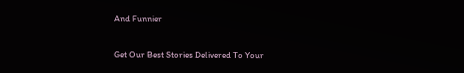And Funnier

Get Our Best Stories Delivered To Your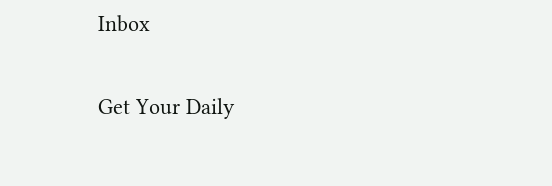Inbox

Get Your Daily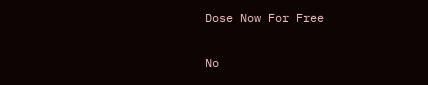Dose Now For Free

No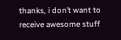thanks, i don’t want to receive awesome stuff